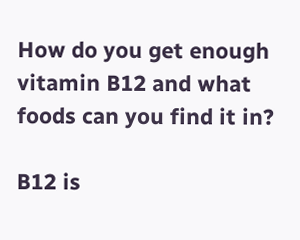How do you get enough vitamin B12 and what foods can you find it in?

B12 is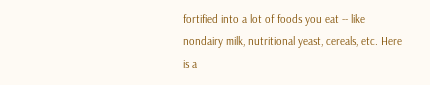fortified into a lot of foods you eat -- like nondairy milk, nutritional yeast, cereals, etc. Here is a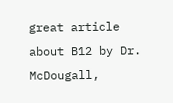great article about B12 by Dr. McDougall,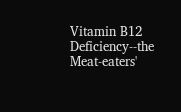Vitamin B12 Deficiency--the Meat-eaters'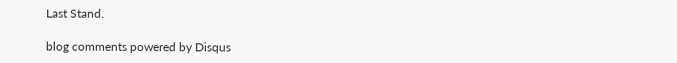Last Stand.

blog comments powered by Disqus